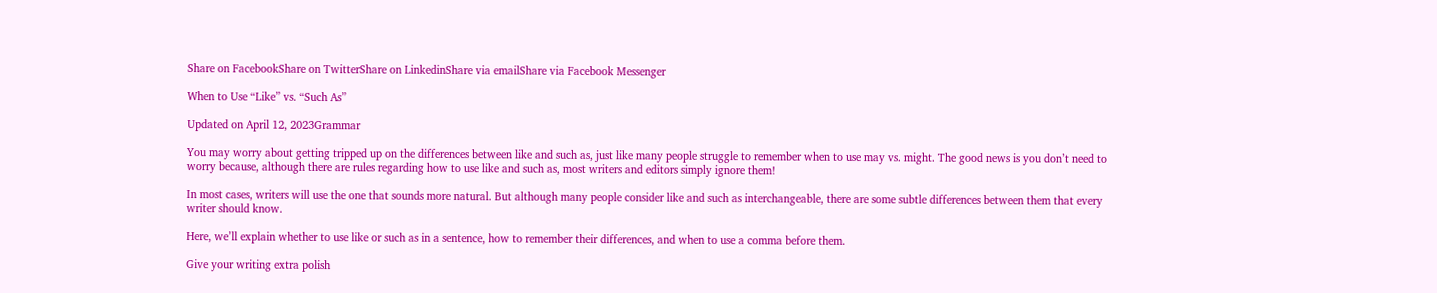Share on FacebookShare on TwitterShare on LinkedinShare via emailShare via Facebook Messenger

When to Use “Like” vs. “Such As”

Updated on April 12, 2023Grammar

You may worry about getting tripped up on the differences between like and such as, just like many people struggle to remember when to use may vs. might. The good news is you don’t need to worry because, although there are rules regarding how to use like and such as, most writers and editors simply ignore them!

In most cases, writers will use the one that sounds more natural. But although many people consider like and such as interchangeable, there are some subtle differences between them that every writer should know.

Here, we’ll explain whether to use like or such as in a sentence, how to remember their differences, and when to use a comma before them.

Give your writing extra polish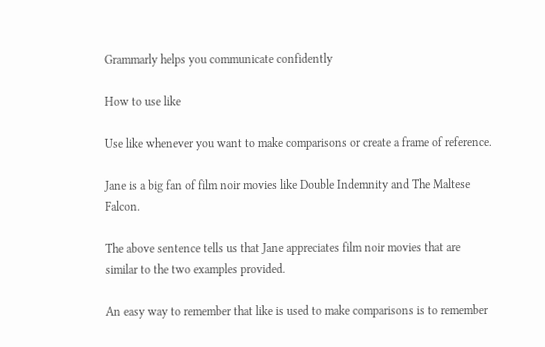Grammarly helps you communicate confidently

How to use like

Use like whenever you want to make comparisons or create a frame of reference.

Jane is a big fan of film noir movies like Double Indemnity and The Maltese Falcon.

The above sentence tells us that Jane appreciates film noir movies that are similar to the two examples provided.

An easy way to remember that like is used to make comparisons is to remember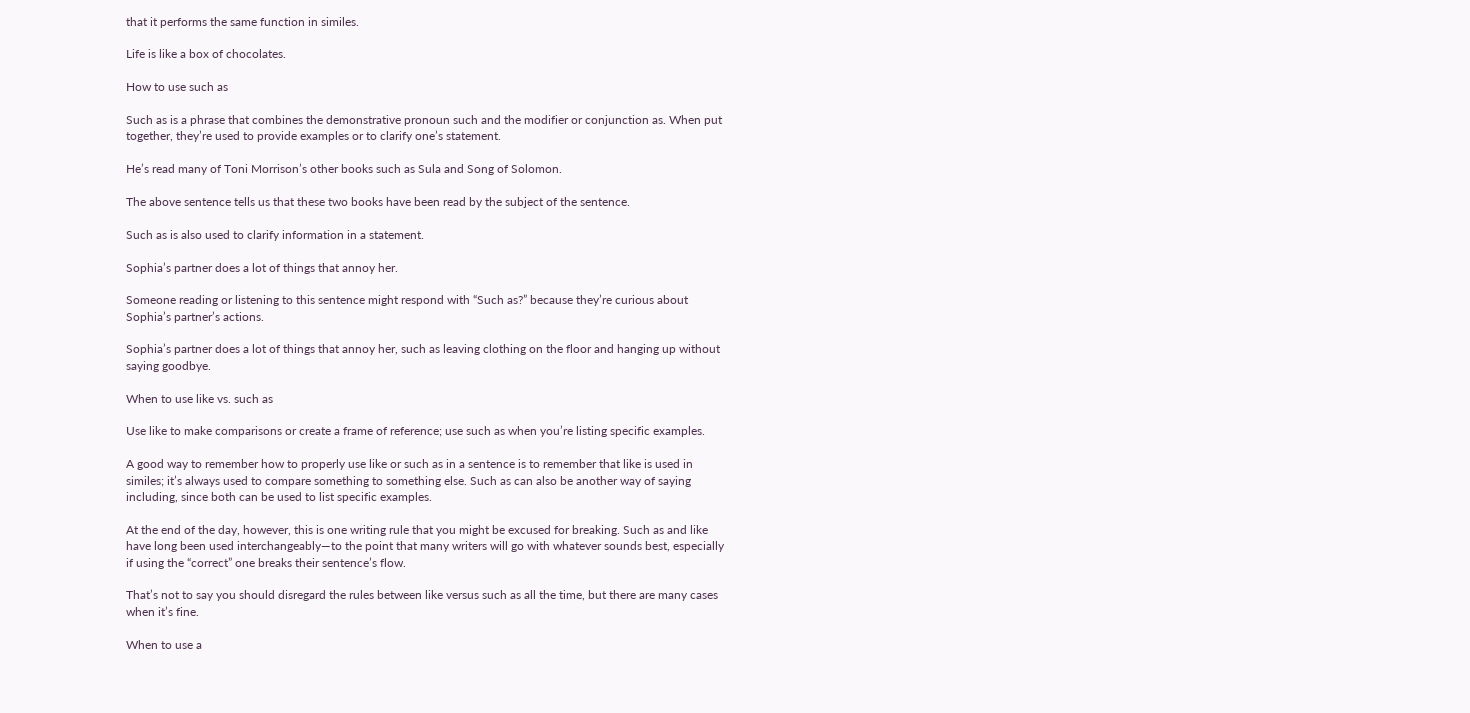that it performs the same function in similes.

Life is like a box of chocolates.

How to use such as

Such as is a phrase that combines the demonstrative pronoun such and the modifier or conjunction as. When put together, they’re used to provide examples or to clarify one’s statement.

He’s read many of Toni Morrison’s other books such as Sula and Song of Solomon.

The above sentence tells us that these two books have been read by the subject of the sentence.

Such as is also used to clarify information in a statement.

Sophia’s partner does a lot of things that annoy her.

Someone reading or listening to this sentence might respond with “Such as?” because they’re curious about Sophia’s partner’s actions.

Sophia’s partner does a lot of things that annoy her, such as leaving clothing on the floor and hanging up without saying goodbye.

When to use like vs. such as

Use like to make comparisons or create a frame of reference; use such as when you’re listing specific examples.

A good way to remember how to properly use like or such as in a sentence is to remember that like is used in similes; it’s always used to compare something to something else. Such as can also be another way of saying including, since both can be used to list specific examples.

At the end of the day, however, this is one writing rule that you might be excused for breaking. Such as and like have long been used interchangeably—to the point that many writers will go with whatever sounds best, especially if using the “correct” one breaks their sentence’s flow.

That’s not to say you should disregard the rules between like versus such as all the time, but there are many cases when it’s fine.

When to use a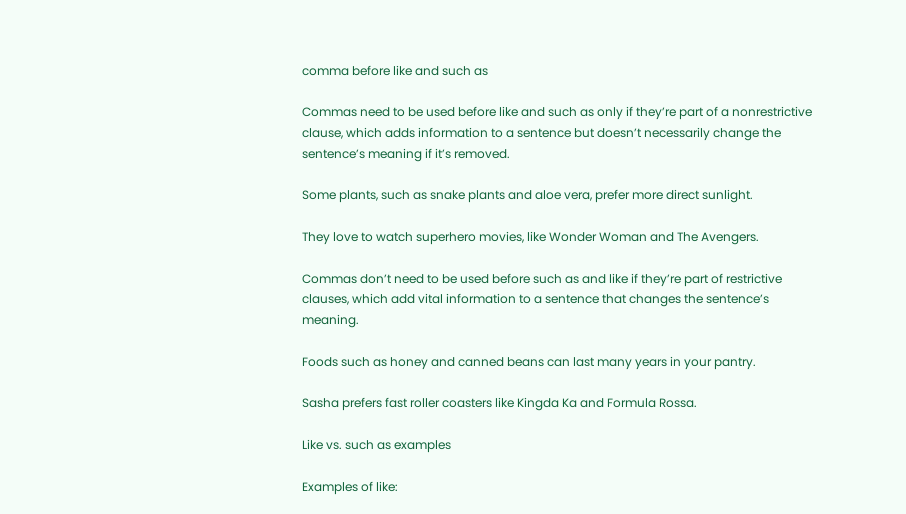comma before like and such as

Commas need to be used before like and such as only if they’re part of a nonrestrictive clause, which adds information to a sentence but doesn’t necessarily change the sentence’s meaning if it’s removed.

Some plants, such as snake plants and aloe vera, prefer more direct sunlight.

They love to watch superhero movies, like Wonder Woman and The Avengers.

Commas don’t need to be used before such as and like if they’re part of restrictive clauses, which add vital information to a sentence that changes the sentence’s meaning.

Foods such as honey and canned beans can last many years in your pantry.

Sasha prefers fast roller coasters like Kingda Ka and Formula Rossa.

Like vs. such as examples

Examples of like: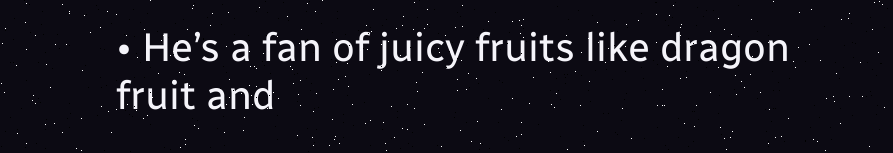• He’s a fan of juicy fruits like dragon fruit and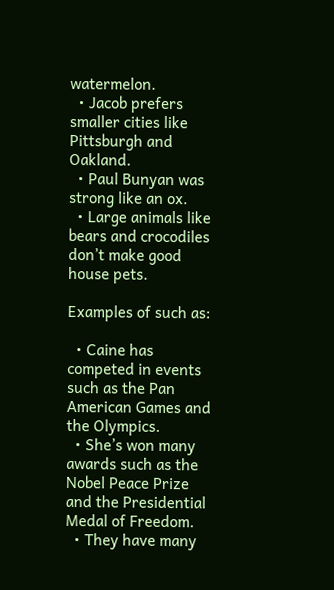watermelon.
  • Jacob prefers smaller cities like Pittsburgh and Oakland.
  • Paul Bunyan was strong like an ox.
  • Large animals like bears and crocodiles don’t make good house pets.

Examples of such as:

  • Caine has competed in events such as the Pan American Games and the Olympics.
  • She’s won many awards such as the Nobel Peace Prize and the Presidential Medal of Freedom.
  • They have many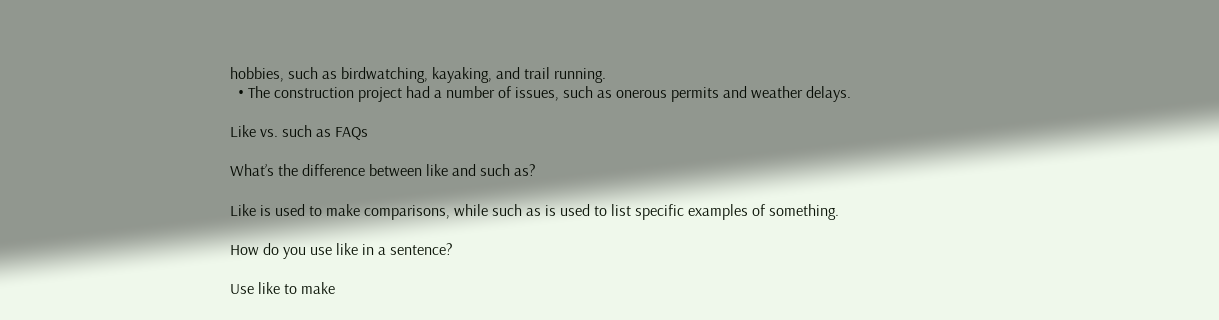hobbies, such as birdwatching, kayaking, and trail running.
  • The construction project had a number of issues, such as onerous permits and weather delays.

Like vs. such as FAQs

What’s the difference between like and such as?

Like is used to make comparisons, while such as is used to list specific examples of something.

How do you use like in a sentence?

Use like to make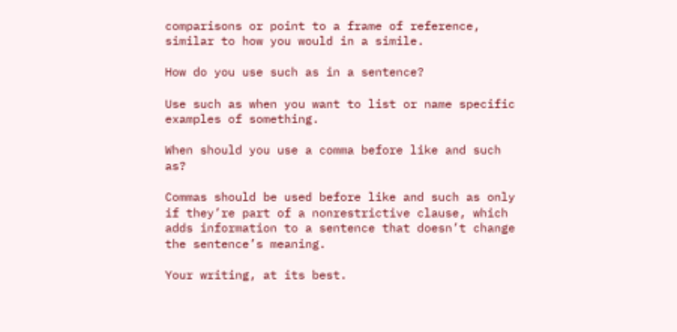comparisons or point to a frame of reference, similar to how you would in a simile.

How do you use such as in a sentence?

Use such as when you want to list or name specific examples of something.

When should you use a comma before like and such as?

Commas should be used before like and such as only if they’re part of a nonrestrictive clause, which adds information to a sentence that doesn’t change the sentence’s meaning.

Your writing, at its best.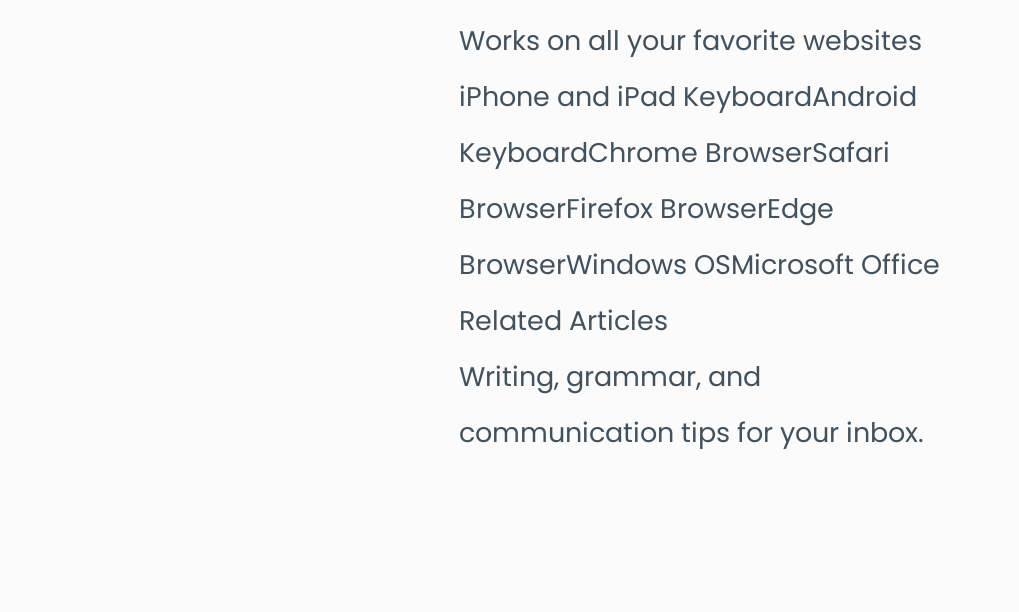Works on all your favorite websites
iPhone and iPad KeyboardAndroid KeyboardChrome BrowserSafari BrowserFirefox BrowserEdge BrowserWindows OSMicrosoft Office
Related Articles
Writing, grammar, and communication tips for your inbox.